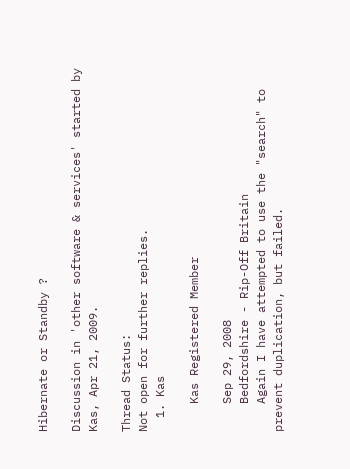Hibernate or Standby ?

Discussion in 'other software & services' started by Kas, Apr 21, 2009.

Thread Status:
Not open for further replies.
  1. Kas

    Kas Registered Member

    Sep 29, 2008
    Bedfordshire - Rip-Off Britain
    Again I have attempted to use the "search" to prevent duplication, but failed.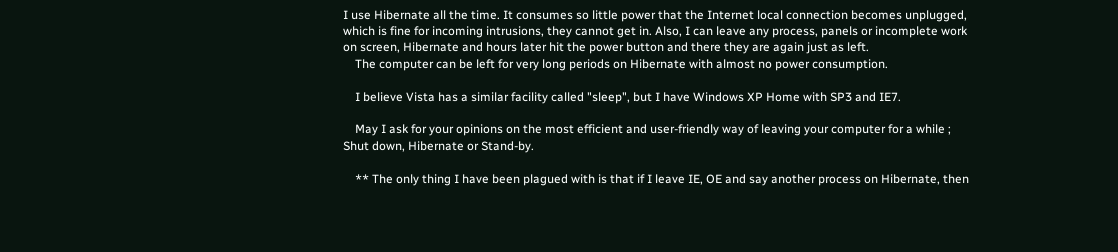I use Hibernate all the time. It consumes so little power that the Internet local connection becomes unplugged, which is fine for incoming intrusions, they cannot get in. Also, I can leave any process, panels or incomplete work on screen, Hibernate and hours later hit the power button and there they are again just as left.
    The computer can be left for very long periods on Hibernate with almost no power consumption.

    I believe Vista has a similar facility called "sleep", but I have Windows XP Home with SP3 and IE7.

    May I ask for your opinions on the most efficient and user-friendly way of leaving your computer for a while ; Shut down, Hibernate or Stand-by.

    ** The only thing I have been plagued with is that if I leave IE, OE and say another process on Hibernate, then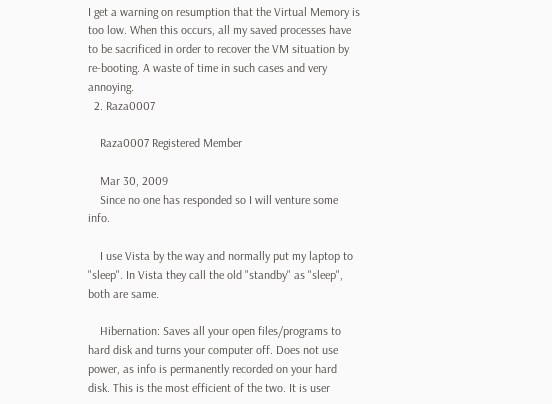I get a warning on resumption that the Virtual Memory is too low. When this occurs, all my saved processes have to be sacrificed in order to recover the VM situation by re-booting. A waste of time in such cases and very annoying.
  2. Raza0007

    Raza0007 Registered Member

    Mar 30, 2009
    Since no one has responded so I will venture some info.

    I use Vista by the way and normally put my laptop to "sleep". In Vista they call the old "standby" as "sleep", both are same.

    Hibernation: Saves all your open files/programs to hard disk and turns your computer off. Does not use power, as info is permanently recorded on your hard disk. This is the most efficient of the two. It is user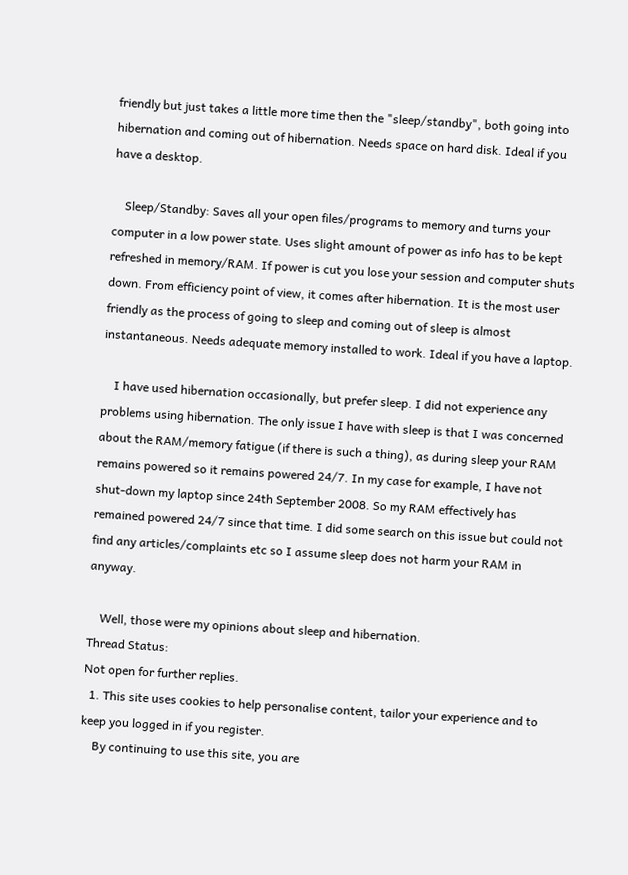friendly but just takes a little more time then the "sleep/standby", both going into hibernation and coming out of hibernation. Needs space on hard disk. Ideal if you have a desktop.

    Sleep/Standby: Saves all your open files/programs to memory and turns your computer in a low power state. Uses slight amount of power as info has to be kept refreshed in memory/RAM. If power is cut you lose your session and computer shuts down. From efficiency point of view, it comes after hibernation. It is the most user friendly as the process of going to sleep and coming out of sleep is almost instantaneous. Needs adequate memory installed to work. Ideal if you have a laptop.

    I have used hibernation occasionally, but prefer sleep. I did not experience any problems using hibernation. The only issue I have with sleep is that I was concerned about the RAM/memory fatigue (if there is such a thing), as during sleep your RAM remains powered so it remains powered 24/7. In my case for example, I have not shut-down my laptop since 24th September 2008. So my RAM effectively has remained powered 24/7 since that time. I did some search on this issue but could not find any articles/complaints etc so I assume sleep does not harm your RAM in anyway.

    Well, those were my opinions about sleep and hibernation.
Thread Status:
Not open for further replies.
  1. This site uses cookies to help personalise content, tailor your experience and to keep you logged in if you register.
    By continuing to use this site, you are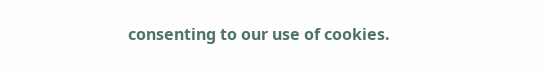consenting to our use of cookies.